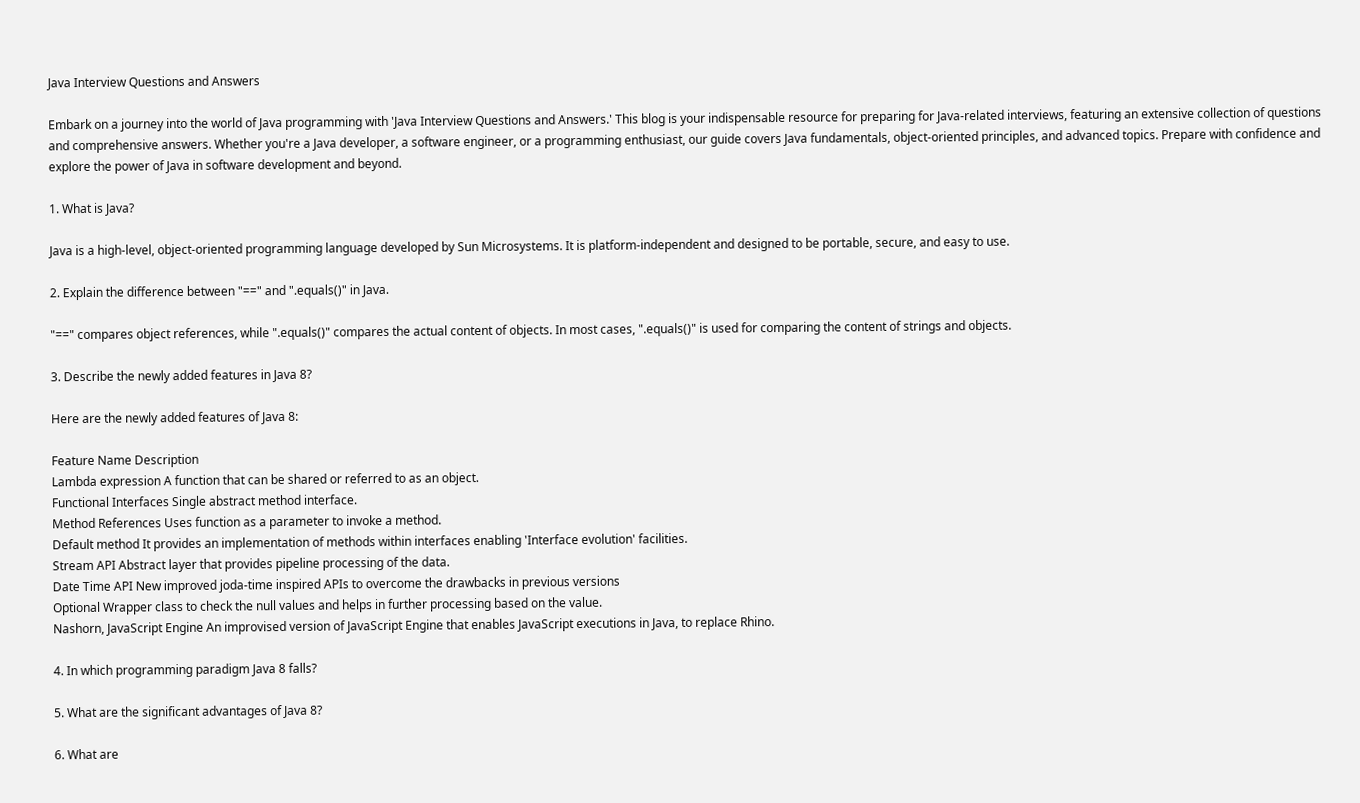Java Interview Questions and Answers

Embark on a journey into the world of Java programming with 'Java Interview Questions and Answers.' This blog is your indispensable resource for preparing for Java-related interviews, featuring an extensive collection of questions and comprehensive answers. Whether you're a Java developer, a software engineer, or a programming enthusiast, our guide covers Java fundamentals, object-oriented principles, and advanced topics. Prepare with confidence and explore the power of Java in software development and beyond.

1. What is Java?

Java is a high-level, object-oriented programming language developed by Sun Microsystems. It is platform-independent and designed to be portable, secure, and easy to use.

2. Explain the difference between "==" and ".equals()" in Java.

"==" compares object references, while ".equals()" compares the actual content of objects. In most cases, ".equals()" is used for comparing the content of strings and objects.

3. Describe the newly added features in Java 8?

Here are the newly added features of Java 8:

Feature Name Description
Lambda expression A function that can be shared or referred to as an object.
Functional Interfaces Single abstract method interface.
Method References Uses function as a parameter to invoke a method.
Default method It provides an implementation of methods within interfaces enabling 'Interface evolution' facilities.
Stream API Abstract layer that provides pipeline processing of the data.
Date Time API New improved joda-time inspired APIs to overcome the drawbacks in previous versions
Optional Wrapper class to check the null values and helps in further processing based on the value.
Nashorn, JavaScript Engine An improvised version of JavaScript Engine that enables JavaScript executions in Java, to replace Rhino.

4. In which programming paradigm Java 8 falls?

5. What are the significant advantages of Java 8?

6. What are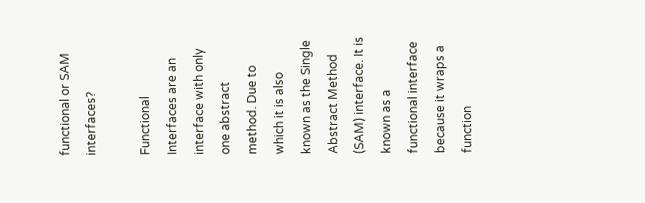functional or SAM interfaces?

Functional Interfaces are an interface with only one abstract method. Due to which it is also known as the Single Abstract Method (SAM) interface. It is known as a functional interface because it wraps a function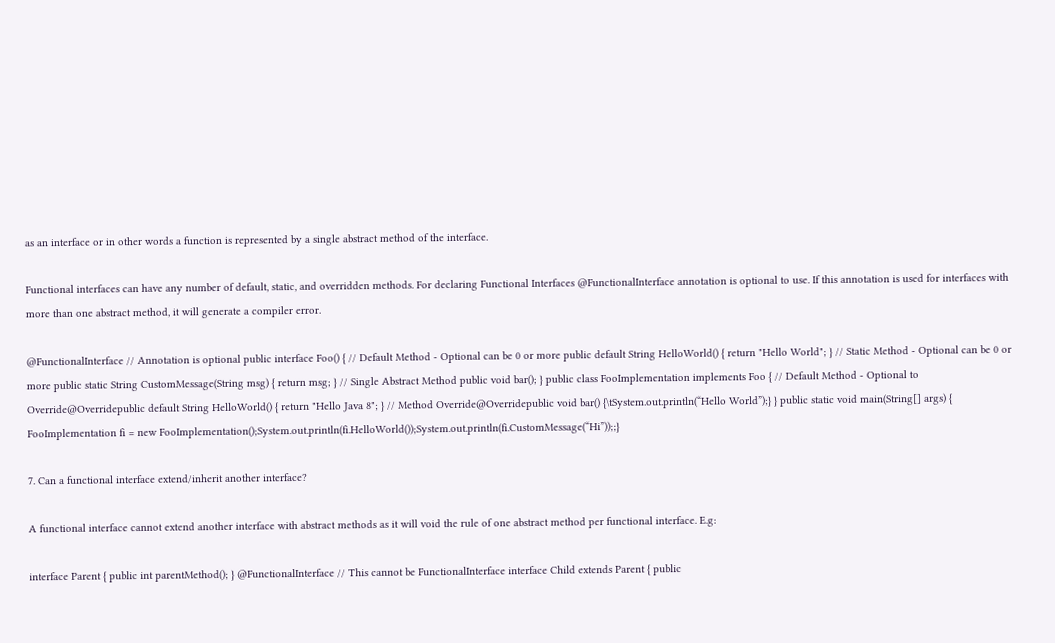as an interface or in other words a function is represented by a single abstract method of the interface.

Functional interfaces can have any number of default, static, and overridden methods. For declaring Functional Interfaces @FunctionalInterface annotation is optional to use. If this annotation is used for interfaces with more than one abstract method, it will generate a compiler error.

@FunctionalInterface // Annotation is optional public interface Foo() { // Default Method - Optional can be 0 or more public default String HelloWorld() { return "Hello World"; } // Static Method - Optional can be 0 or more public static String CustomMessage(String msg) { return msg; } // Single Abstract Method public void bar(); } public class FooImplementation implements Foo { // Default Method - Optional to Override@Overridepublic default String HelloWorld() { return "Hello Java 8"; } // Method Override@Overridepublic void bar() {\tSystem.out.println(“Hello World”);} } public static void main(String[] args) { FooImplementation fi = new FooImplementation();System.out.println(fi.HelloWorld());System.out.println(fi.CustomMessage(“Hi”));;}

7. Can a functional interface extend/inherit another interface?

A functional interface cannot extend another interface with abstract methods as it will void the rule of one abstract method per functional interface. E.g:

interface Parent { public int parentMethod(); } @FunctionalInterface // This cannot be FunctionalInterface interface Child extends Parent { public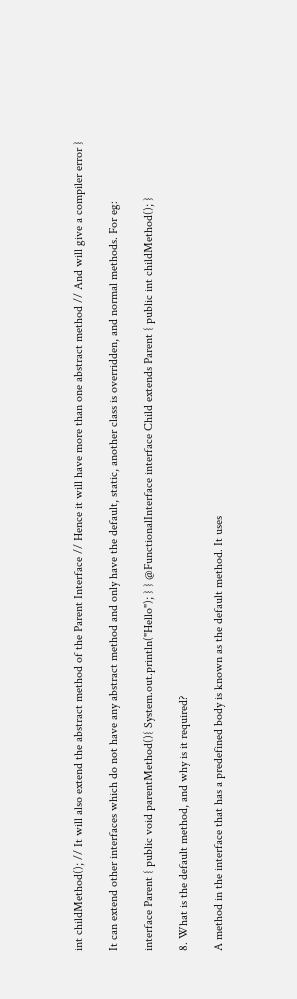int childMethod(); // It will also extend the abstract method of the Parent Interface // Hence it will have more than one abstract method // And will give a compiler error }

It can extend other interfaces which do not have any abstract method and only have the default, static, another class is overridden, and normal methods. For eg:

interface Parent { public void parentMethod(){ System.out.println("Hello"); } } @FunctionalInterface interface Child extends Parent { public int childMethod(); }

8. What is the default method, and why is it required?

A method in the interface that has a predefined body is known as the default method. It uses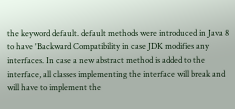the keyword default. default methods were introduced in Java 8 to have 'Backward Compatibility in case JDK modifies any interfaces. In case a new abstract method is added to the interface, all classes implementing the interface will break and will have to implement the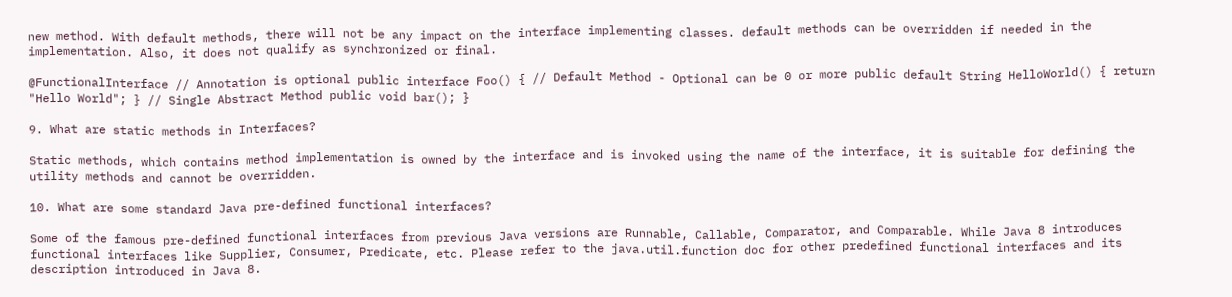new method. With default methods, there will not be any impact on the interface implementing classes. default methods can be overridden if needed in the implementation. Also, it does not qualify as synchronized or final.

@FunctionalInterface // Annotation is optional public interface Foo() { // Default Method - Optional can be 0 or more public default String HelloWorld() { return "Hello World"; } // Single Abstract Method public void bar(); }

9. What are static methods in Interfaces?

Static methods, which contains method implementation is owned by the interface and is invoked using the name of the interface, it is suitable for defining the utility methods and cannot be overridden.

10. What are some standard Java pre-defined functional interfaces?

Some of the famous pre-defined functional interfaces from previous Java versions are Runnable, Callable, Comparator, and Comparable. While Java 8 introduces functional interfaces like Supplier, Consumer, Predicate, etc. Please refer to the java.util.function doc for other predefined functional interfaces and its description introduced in Java 8.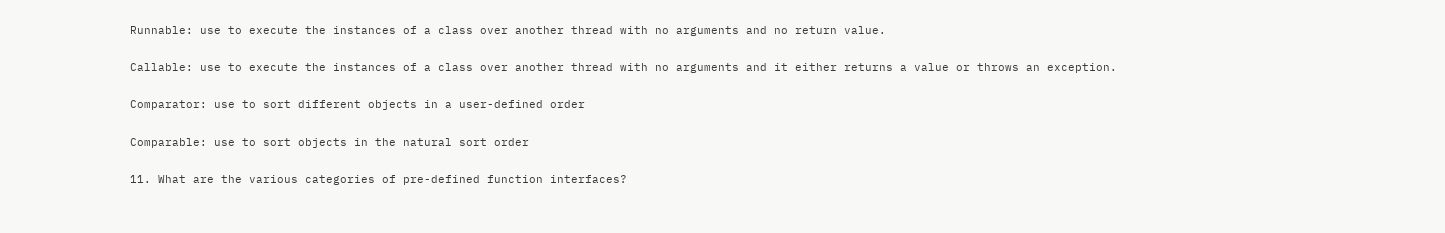Runnable: use to execute the instances of a class over another thread with no arguments and no return value.

Callable: use to execute the instances of a class over another thread with no arguments and it either returns a value or throws an exception.

Comparator: use to sort different objects in a user-defined order

Comparable: use to sort objects in the natural sort order

11. What are the various categories of pre-defined function interfaces?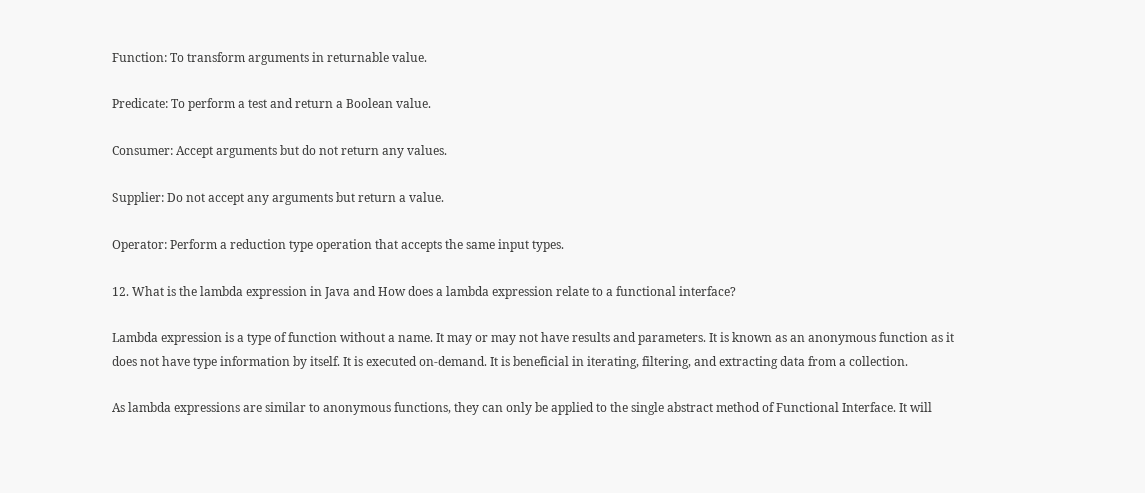Function: To transform arguments in returnable value.

Predicate: To perform a test and return a Boolean value.

Consumer: Accept arguments but do not return any values.

Supplier: Do not accept any arguments but return a value.

Operator: Perform a reduction type operation that accepts the same input types.

12. What is the lambda expression in Java and How does a lambda expression relate to a functional interface?

Lambda expression is a type of function without a name. It may or may not have results and parameters. It is known as an anonymous function as it does not have type information by itself. It is executed on-demand. It is beneficial in iterating, filtering, and extracting data from a collection.

As lambda expressions are similar to anonymous functions, they can only be applied to the single abstract method of Functional Interface. It will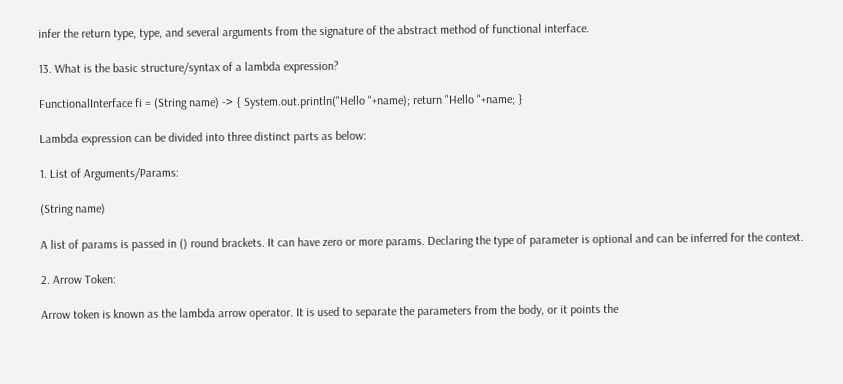infer the return type, type, and several arguments from the signature of the abstract method of functional interface.

13. What is the basic structure/syntax of a lambda expression?

FunctionalInterface fi = (String name) -> { System.out.println("Hello "+name); return "Hello "+name; }

Lambda expression can be divided into three distinct parts as below:

1. List of Arguments/Params:

(String name)

A list of params is passed in () round brackets. It can have zero or more params. Declaring the type of parameter is optional and can be inferred for the context.

2. Arrow Token:

Arrow token is known as the lambda arrow operator. It is used to separate the parameters from the body, or it points the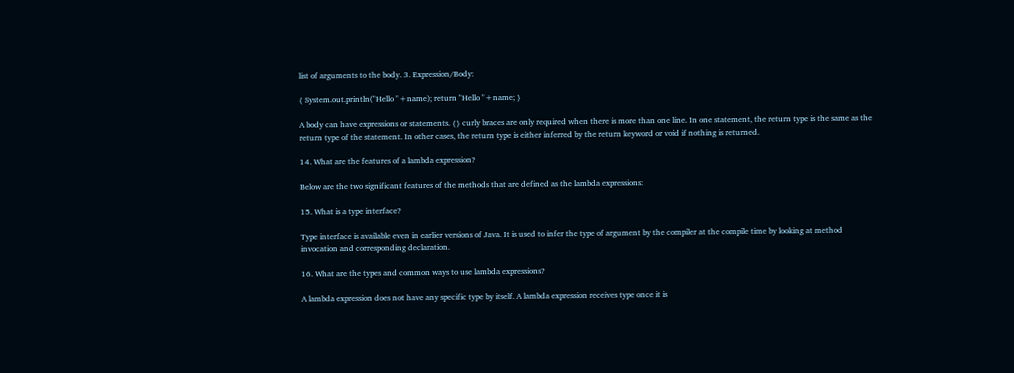list of arguments to the body. 3. Expression/Body:

{ System.out.println("Hello "+name); return "Hello "+name; }

A body can have expressions or statements. {} curly braces are only required when there is more than one line. In one statement, the return type is the same as the return type of the statement. In other cases, the return type is either inferred by the return keyword or void if nothing is returned.

14. What are the features of a lambda expression?

Below are the two significant features of the methods that are defined as the lambda expressions:

15. What is a type interface?

Type interface is available even in earlier versions of Java. It is used to infer the type of argument by the compiler at the compile time by looking at method invocation and corresponding declaration.

16. What are the types and common ways to use lambda expressions?

A lambda expression does not have any specific type by itself. A lambda expression receives type once it is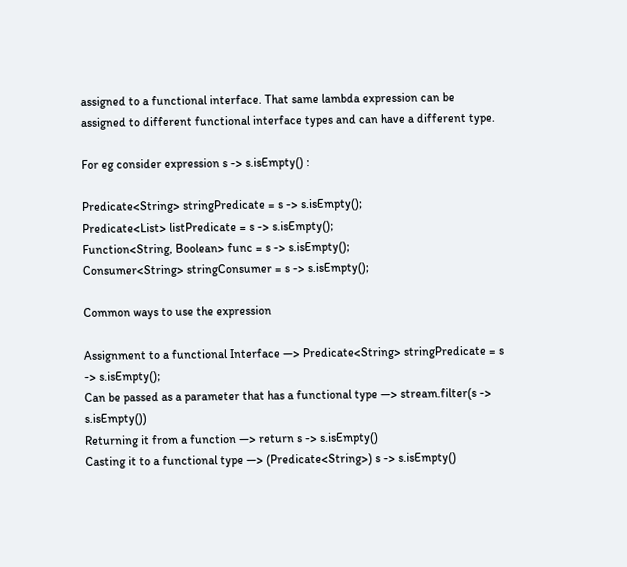assigned to a functional interface. That same lambda expression can be assigned to different functional interface types and can have a different type.

For eg consider expression s -> s.isEmpty() :

Predicate<String> stringPredicate = s -> s.isEmpty();
Predicate<List> listPredicate = s -> s.isEmpty();
Function<String, Boolean> func = s -> s.isEmpty();
Consumer<String> stringConsumer = s -> s.isEmpty();

Common ways to use the expression

Assignment to a functional Interface —> Predicate<String> stringPredicate = s -> s.isEmpty();
Can be passed as a parameter that has a functional type —> stream.filter(s -> s.isEmpty())
Returning it from a function —> return s -> s.isEmpty()
Casting it to a functional type —> (Predicate<String>) s -> s.isEmpty()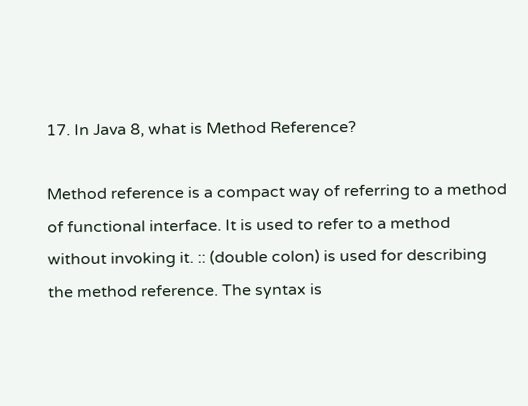17. In Java 8, what is Method Reference?

Method reference is a compact way of referring to a method of functional interface. It is used to refer to a method without invoking it. :: (double colon) is used for describing the method reference. The syntax is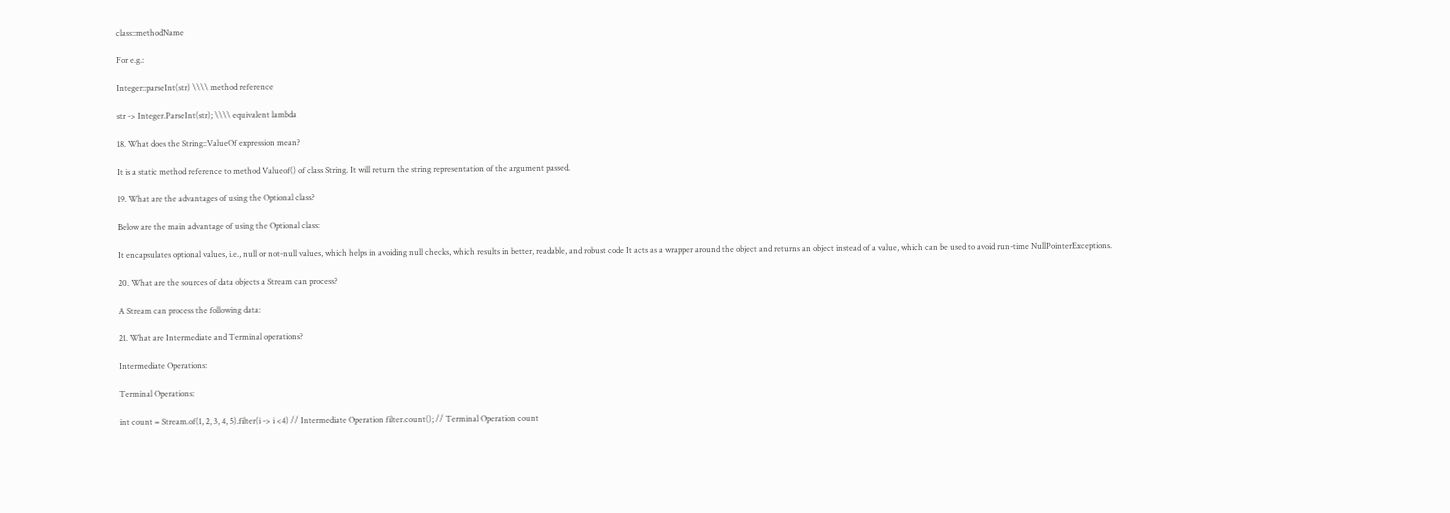class::methodName

For e.g.:

Integer::parseInt(str) \\\\ method reference

str -> Integer.ParseInt(str); \\\\ equivalent lambda

18. What does the String::ValueOf expression mean?

It is a static method reference to method Valueof() of class String. It will return the string representation of the argument passed.

19. What are the advantages of using the Optional class?

Below are the main advantage of using the Optional class:

It encapsulates optional values, i.e., null or not-null values, which helps in avoiding null checks, which results in better, readable, and robust code It acts as a wrapper around the object and returns an object instead of a value, which can be used to avoid run-time NullPointerExceptions.

20. What are the sources of data objects a Stream can process?

A Stream can process the following data:

21. What are Intermediate and Terminal operations?

Intermediate Operations:

Terminal Operations:

int count = Stream.of(1, 2, 3, 4, 5).filter(i -> i <4) // Intermediate Operation filter.count(); // Terminal Operation count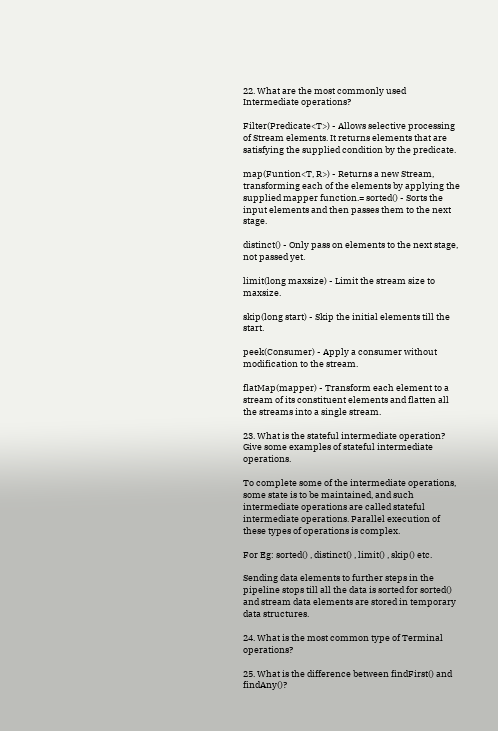22. What are the most commonly used Intermediate operations?

Filter(Predicate<T>) - Allows selective processing of Stream elements. It returns elements that are satisfying the supplied condition by the predicate.

map(Funtion<T, R>) - Returns a new Stream, transforming each of the elements by applying the supplied mapper function.= sorted() - Sorts the input elements and then passes them to the next stage.

distinct() - Only pass on elements to the next stage, not passed yet.

limit(long maxsize) - Limit the stream size to maxsize.

skip(long start) - Skip the initial elements till the start.

peek(Consumer) - Apply a consumer without modification to the stream.

flatMap(mapper) - Transform each element to a stream of its constituent elements and flatten all the streams into a single stream.

23. What is the stateful intermediate operation? Give some examples of stateful intermediate operations.

To complete some of the intermediate operations, some state is to be maintained, and such intermediate operations are called stateful intermediate operations. Parallel execution of these types of operations is complex.

For Eg: sorted() , distinct() , limit() , skip() etc.

Sending data elements to further steps in the pipeline stops till all the data is sorted for sorted() and stream data elements are stored in temporary data structures.

24. What is the most common type of Terminal operations?

25. What is the difference between findFirst() and findAny()?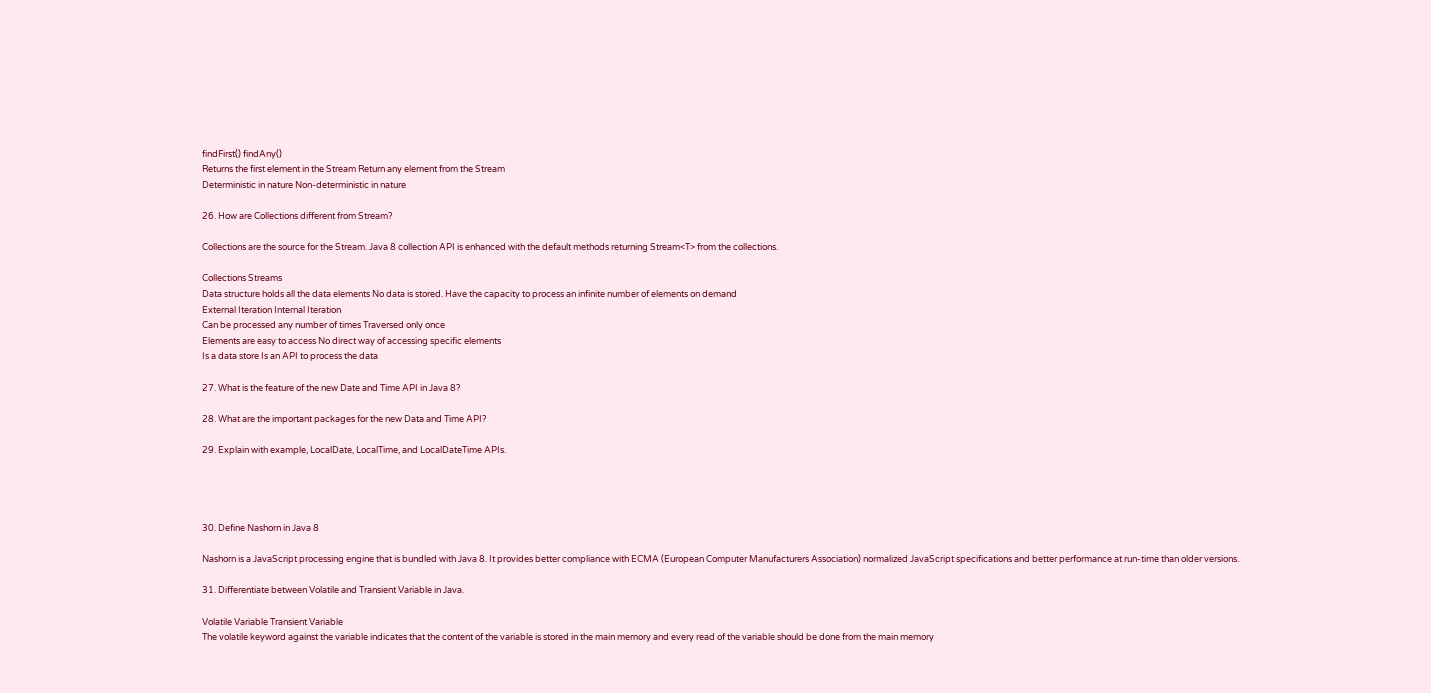findFirst() findAny()
Returns the first element in the Stream Return any element from the Stream
Deterministic in nature Non-deterministic in nature

26. How are Collections different from Stream?

Collections are the source for the Stream. Java 8 collection API is enhanced with the default methods returning Stream<T> from the collections.

Collections Streams
Data structure holds all the data elements No data is stored. Have the capacity to process an infinite number of elements on demand
External Iteration Internal Iteration
Can be processed any number of times Traversed only once
Elements are easy to access No direct way of accessing specific elements
Is a data store Is an API to process the data

27. What is the feature of the new Date and Time API in Java 8?

28. What are the important packages for the new Data and Time API?

29. Explain with example, LocalDate, LocalTime, and LocalDateTime APIs.




30. Define Nashorn in Java 8

Nashorn is a JavaScript processing engine that is bundled with Java 8. It provides better compliance with ECMA (European Computer Manufacturers Association) normalized JavaScript specifications and better performance at run-time than older versions.

31. Differentiate between Volatile and Transient Variable in Java.

Volatile Variable Transient Variable
The volatile keyword against the variable indicates that the content of the variable is stored in the main memory and every read of the variable should be done from the main memory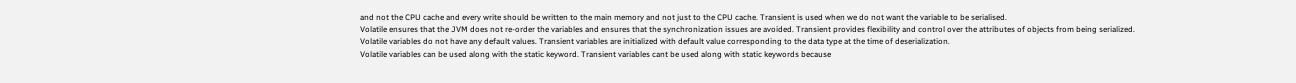and not the CPU cache and every write should be written to the main memory and not just to the CPU cache. Transient is used when we do not want the variable to be serialised.
Volatile ensures that the JVM does not re-order the variables and ensures that the synchronization issues are avoided. Transient provides flexibility and control over the attributes of objects from being serialized.
Volatile variables do not have any default values. Transient variables are initialized with default value corresponding to the data type at the time of deserialization.
Volatile variables can be used along with the static keyword. Transient variables cant be used along with static keywords because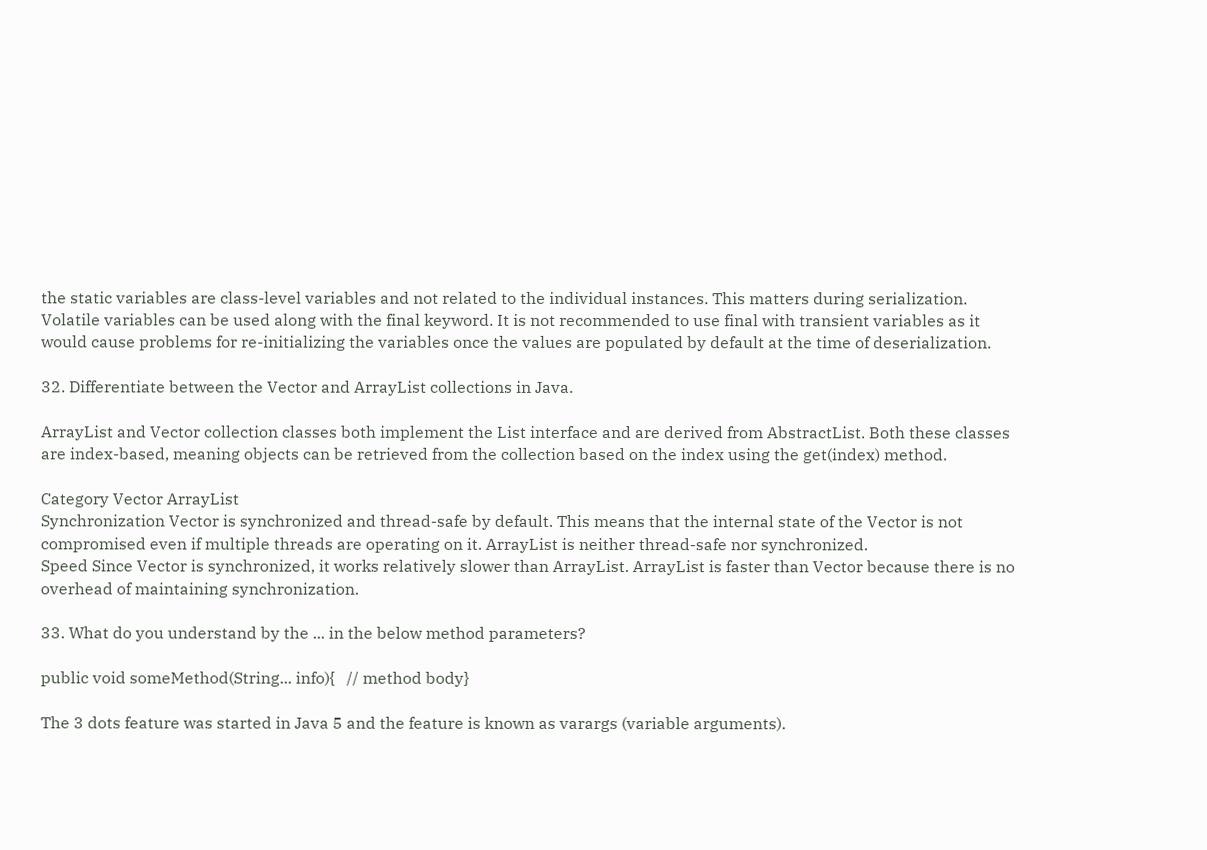the static variables are class-level variables and not related to the individual instances. This matters during serialization.
Volatile variables can be used along with the final keyword. It is not recommended to use final with transient variables as it would cause problems for re-initializing the variables once the values are populated by default at the time of deserialization.

32. Differentiate between the Vector and ArrayList collections in Java.

ArrayList and Vector collection classes both implement the List interface and are derived from AbstractList. Both these classes are index-based, meaning objects can be retrieved from the collection based on the index using the get(index) method.

Category Vector ArrayList
Synchronization Vector is synchronized and thread-safe by default. This means that the internal state of the Vector is not compromised even if multiple threads are operating on it. ArrayList is neither thread-safe nor synchronized.
Speed Since Vector is synchronized, it works relatively slower than ArrayList. ArrayList is faster than Vector because there is no overhead of maintaining synchronization.

33. What do you understand by the ... in the below method parameters?

public void someMethod(String... info){   // method body}

The 3 dots feature was started in Java 5 and the feature is known as varargs (variable arguments).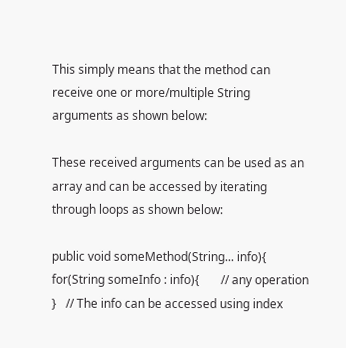This simply means that the method can receive one or more/multiple String arguments as shown below:

These received arguments can be used as an array and can be accessed by iterating through loops as shown below:

public void someMethod(String... info){   for(String someInfo : info){       // any operation   }   // The info can be accessed using index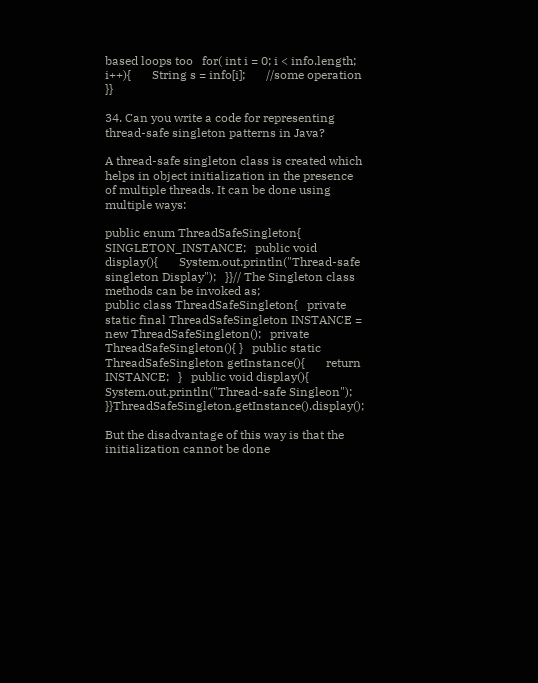based loops too   for( int i = 0; i < info.length; i++){       String s = info[i];       //some operation   }}

34. Can you write a code for representing thread-safe singleton patterns in Java?

A thread-safe singleton class is created which helps in object initialization in the presence of multiple threads. It can be done using multiple ways:

public enum ThreadSafeSingleton{   SINGLETON_INSTANCE;   public void display(){       System.out.println("Thread-safe singleton Display");   }}// The Singleton class methods can be invoked as;
public class ThreadSafeSingleton{   private static final ThreadSafeSingleton INSTANCE = new ThreadSafeSingleton();   private ThreadSafeSingleton(){ }   public static ThreadSafeSingleton getInstance(){       return INSTANCE;   }   public void display(){       System.out.println("Thread-safe Singleon");   }}ThreadSafeSingleton.getInstance().display();

But the disadvantage of this way is that the initialization cannot be done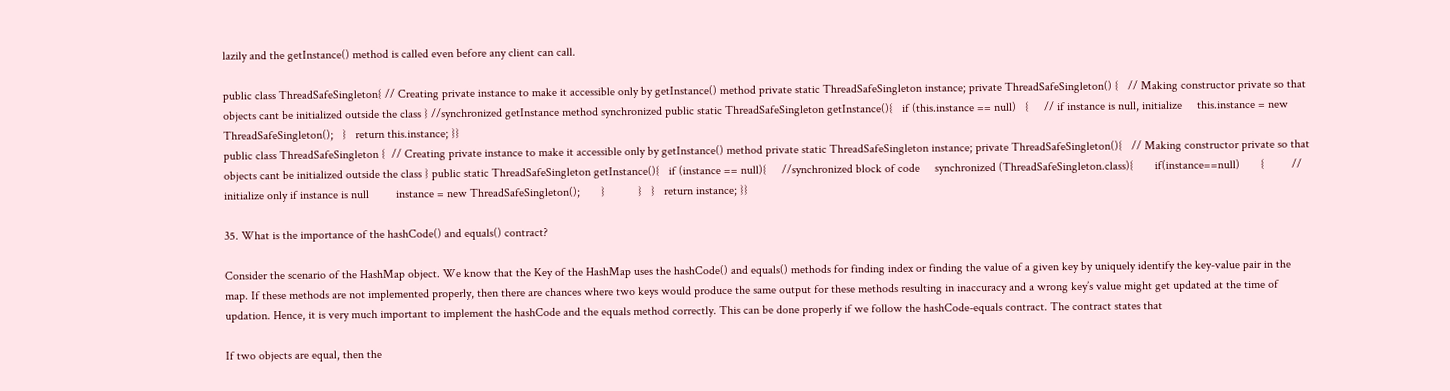lazily and the getInstance() method is called even before any client can call.

public class ThreadSafeSingleton{ // Creating private instance to make it accessible only by getInstance() method private static ThreadSafeSingleton instance; private ThreadSafeSingleton() {   // Making constructor private so that objects cant be initialized outside the class } //synchronized getInstance method synchronized public static ThreadSafeSingleton getInstance(){   if (this.instance == null)   {     // if instance is null, initialize     this.instance = new ThreadSafeSingleton();   }   return this.instance; }}
public class ThreadSafeSingleton {  // Creating private instance to make it accessible only by getInstance() method private static ThreadSafeSingleton instance; private ThreadSafeSingleton(){   // Making constructor private so that objects cant be initialized outside the class } public static ThreadSafeSingleton getInstance(){   if (instance == null){     //synchronized block of code     synchronized (ThreadSafeSingleton.class){       if(instance==null)       {         // initialize only if instance is null         instance = new ThreadSafeSingleton();       }           }   }   return instance; }}

35. What is the importance of the hashCode() and equals() contract?

Consider the scenario of the HashMap object. We know that the Key of the HashMap uses the hashCode() and equals() methods for finding index or finding the value of a given key by uniquely identify the key-value pair in the map. If these methods are not implemented properly, then there are chances where two keys would produce the same output for these methods resulting in inaccuracy and a wrong key’s value might get updated at the time of updation. Hence, it is very much important to implement the hashCode and the equals method correctly. This can be done properly if we follow the hashCode-equals contract. The contract states that

If two objects are equal, then the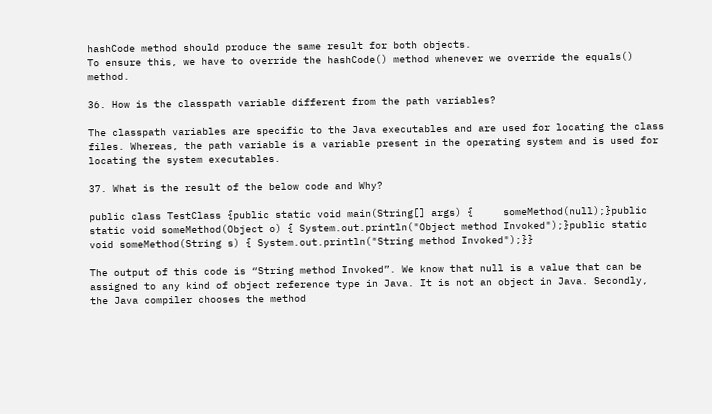hashCode method should produce the same result for both objects.
To ensure this, we have to override the hashCode() method whenever we override the equals() method.

36. How is the classpath variable different from the path variables?

The classpath variables are specific to the Java executables and are used for locating the class files. Whereas, the path variable is a variable present in the operating system and is used for locating the system executables.

37. What is the result of the below code and Why?

public class TestClass {public static void main(String[] args) {     someMethod(null);}public static void someMethod(Object o) { System.out.println("Object method Invoked");}public static void someMethod(String s) { System.out.println("String method Invoked");}}

The output of this code is “String method Invoked”. We know that null is a value that can be assigned to any kind of object reference type in Java. It is not an object in Java. Secondly, the Java compiler chooses the method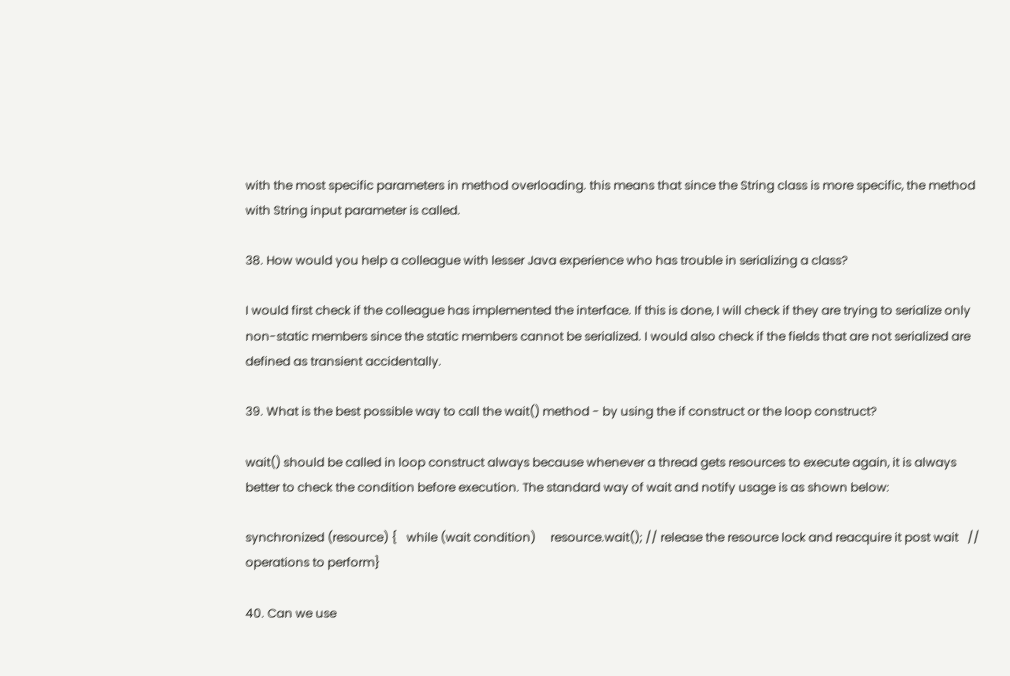with the most specific parameters in method overloading. this means that since the String class is more specific, the method with String input parameter is called.

38. How would you help a colleague with lesser Java experience who has trouble in serializing a class?

I would first check if the colleague has implemented the interface. If this is done, I will check if they are trying to serialize only non-static members since the static members cannot be serialized. I would also check if the fields that are not serialized are defined as transient accidentally.

39. What is the best possible way to call the wait() method - by using the if construct or the loop construct?

wait() should be called in loop construct always because whenever a thread gets resources to execute again, it is always better to check the condition before execution. The standard way of wait and notify usage is as shown below:

synchronized (resource) {   while (wait condition)     resource.wait(); // release the resource lock and reacquire it post wait   // operations to perform}

40. Can we use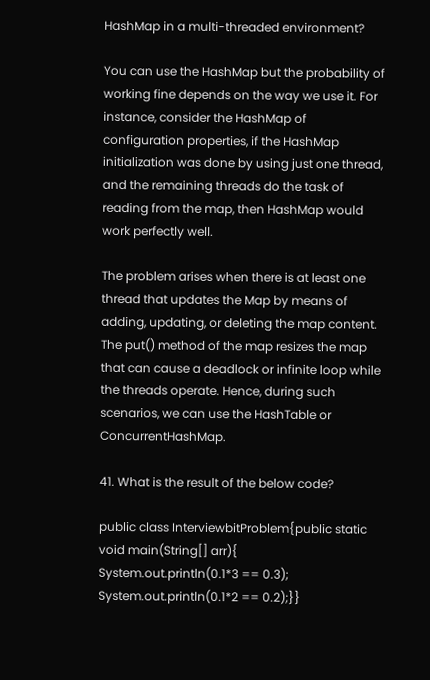HashMap in a multi-threaded environment?

You can use the HashMap but the probability of working fine depends on the way we use it. For instance, consider the HashMap of configuration properties, if the HashMap initialization was done by using just one thread, and the remaining threads do the task of reading from the map, then HashMap would work perfectly well.

The problem arises when there is at least one thread that updates the Map by means of adding, updating, or deleting the map content. The put() method of the map resizes the map that can cause a deadlock or infinite loop while the threads operate. Hence, during such scenarios, we can use the HashTable or ConcurrentHashMap.

41. What is the result of the below code?

public class InterviewbitProblem{public static void main(String[] arr){   System.out.println(0.1*3 == 0.3);   System.out.println(0.1*2 == 0.2);}}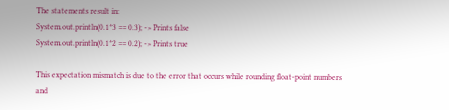The statements result in:
System.out.println(0.1*3 == 0.3); -> Prints false
System.out.println(0.1*2 == 0.2); -> Prints true

This expectation mismatch is due to the error that occurs while rounding float-point numbers and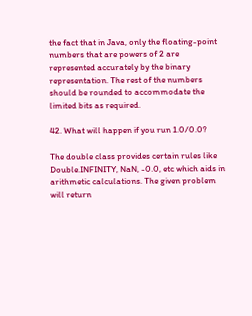the fact that in Java, only the floating-point numbers that are powers of 2 are represented accurately by the binary representation. The rest of the numbers should be rounded to accommodate the limited bits as required.

42. What will happen if you run 1.0/0.0?

The double class provides certain rules like Double.INFINITY, NaN, -0.0, etc which aids in arithmetic calculations. The given problem will return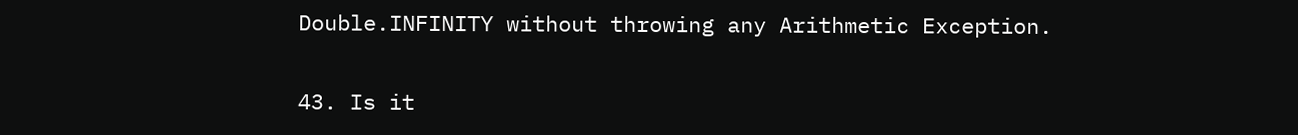Double.INFINITY without throwing any Arithmetic Exception.

43. Is it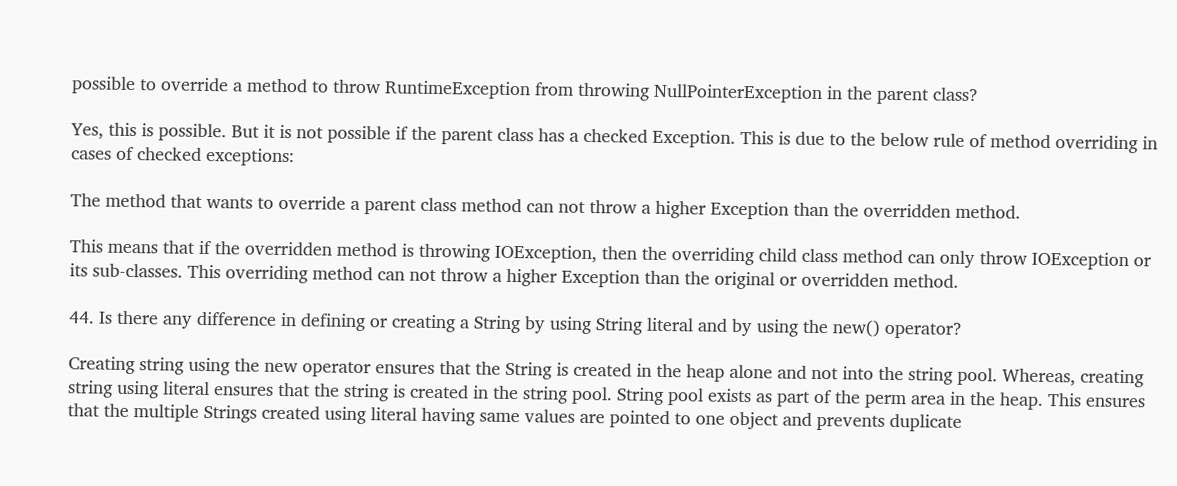possible to override a method to throw RuntimeException from throwing NullPointerException in the parent class?

Yes, this is possible. But it is not possible if the parent class has a checked Exception. This is due to the below rule of method overriding in cases of checked exceptions:

The method that wants to override a parent class method can not throw a higher Exception than the overridden method.

This means that if the overridden method is throwing IOException, then the overriding child class method can only throw IOException or its sub-classes. This overriding method can not throw a higher Exception than the original or overridden method.

44. Is there any difference in defining or creating a String by using String literal and by using the new() operator?

Creating string using the new operator ensures that the String is created in the heap alone and not into the string pool. Whereas, creating string using literal ensures that the string is created in the string pool. String pool exists as part of the perm area in the heap. This ensures that the multiple Strings created using literal having same values are pointed to one object and prevents duplicate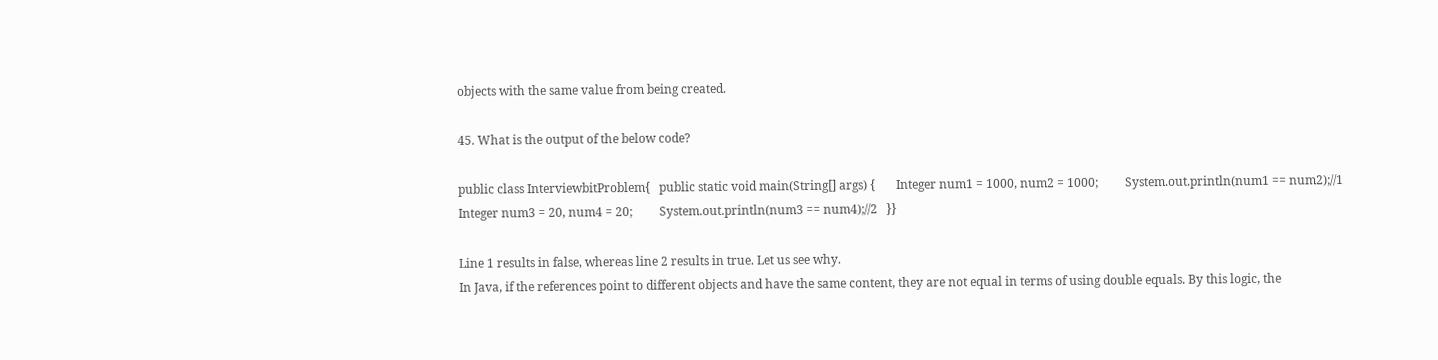objects with the same value from being created.

45. What is the output of the below code?

public class InterviewbitProblem{   public static void main(String[] args) {       Integer num1 = 1000, num2 = 1000;         System.out.println(num1 == num2);//1       Integer num3 = 20, num4 = 20;         System.out.println(num3 == num4);//2   }}

Line 1 results in false, whereas line 2 results in true. Let us see why.
In Java, if the references point to different objects and have the same content, they are not equal in terms of using double equals. By this logic, the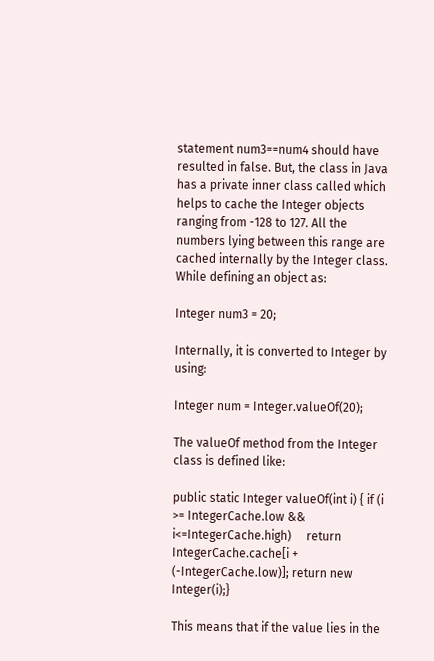statement num3==num4 should have resulted in false. But, the class in Java has a private inner class called which helps to cache the Integer objects ranging from -128 to 127. All the numbers lying between this range are cached internally by the Integer class. While defining an object as:

Integer num3 = 20;

Internally, it is converted to Integer by using:

Integer num = Integer.valueOf(20);

The valueOf method from the Integer class is defined like:

public static Integer valueOf(int i) { if (i >= IntegerCache.low && i<=IntegerCache.high)     return IntegerCache.cache[i + (-IntegerCache.low)]; return new Integer(i);}

This means that if the value lies in the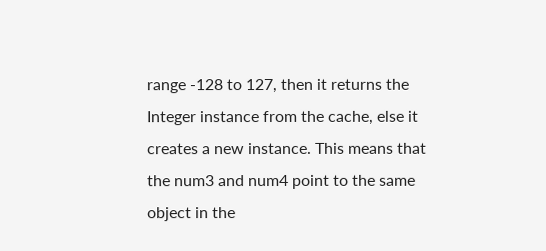range -128 to 127, then it returns the Integer instance from the cache, else it creates a new instance. This means that the num3 and num4 point to the same object in the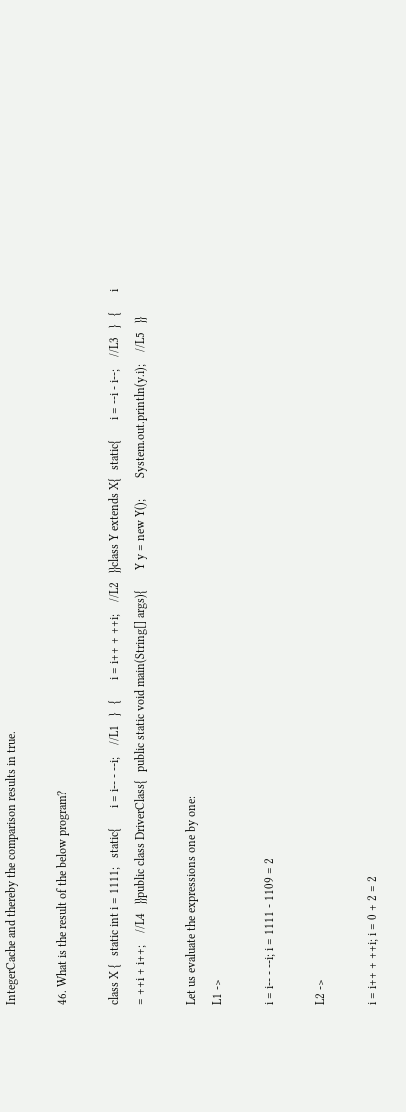IntegerCache and thereby the comparison results in true.

46. What is the result of the below program?

class X {   static int i = 1111;   static{       i = i-- - --i;    //L1   }   {       i = i++ + ++i;    //L2   }}class Y extends X{   static{       i = --i - i--;    //L3   }   {       i = ++i + i++;    //L4   }}public class DriverClass{   public static void main(String[] args){       Y y = new Y();       System.out.println(y.i);    //L5   }}

Let us evaluate the expressions one by one:
L1 ->

i = i-- - --i; i = 1111 - 1109 = 2

L2 ->

i = i++ + ++i; i = 0 + 2 = 2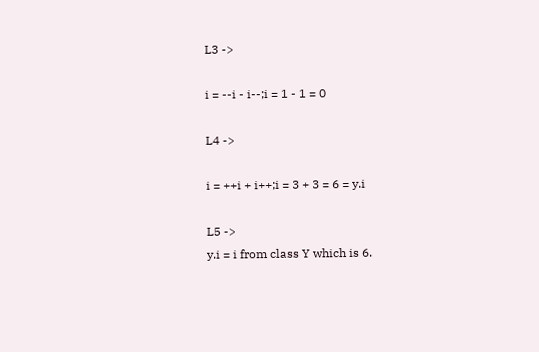L3 ->

i = --i - i--;i = 1 - 1 = 0

L4 ->

i = ++i + i++;i = 3 + 3 = 6 = y.i

L5 ->
y.i = i from class Y which is 6.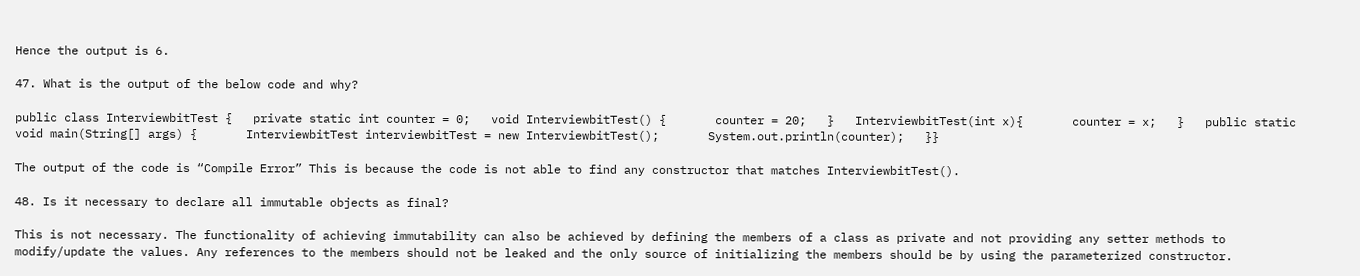Hence the output is 6.

47. What is the output of the below code and why?

public class InterviewbitTest {   private static int counter = 0;   void InterviewbitTest() {       counter = 20;   }   InterviewbitTest(int x){       counter = x;   }   public static void main(String[] args) {       InterviewbitTest interviewbitTest = new InterviewbitTest();       System.out.println(counter);   }}

The output of the code is “Compile Error” This is because the code is not able to find any constructor that matches InterviewbitTest().

48. Is it necessary to declare all immutable objects as final?

This is not necessary. The functionality of achieving immutability can also be achieved by defining the members of a class as private and not providing any setter methods to modify/update the values. Any references to the members should not be leaked and the only source of initializing the members should be by using the parameterized constructor.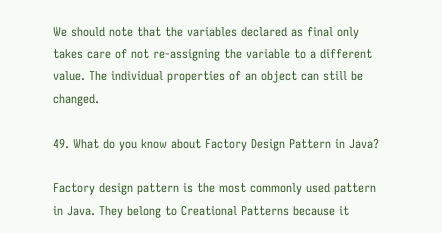We should note that the variables declared as final only takes care of not re-assigning the variable to a different value. The individual properties of an object can still be changed.

49. What do you know about Factory Design Pattern in Java?

Factory design pattern is the most commonly used pattern in Java. They belong to Creational Patterns because it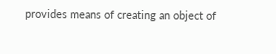provides means of creating an object of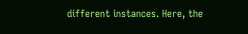different instances. Here, the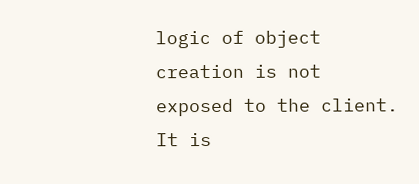logic of object creation is not exposed to the client. It is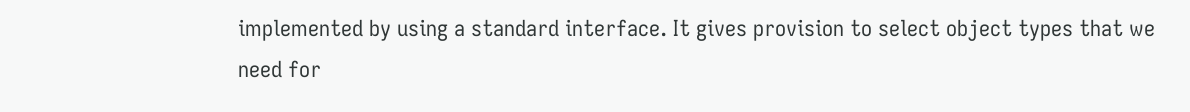implemented by using a standard interface. It gives provision to select object types that we need for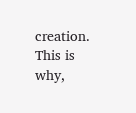creation. This is why,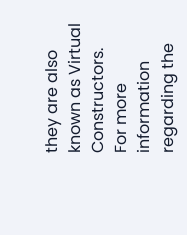they are also known as Virtual Constructors. For more information regarding the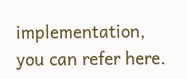implementation, you can refer here.